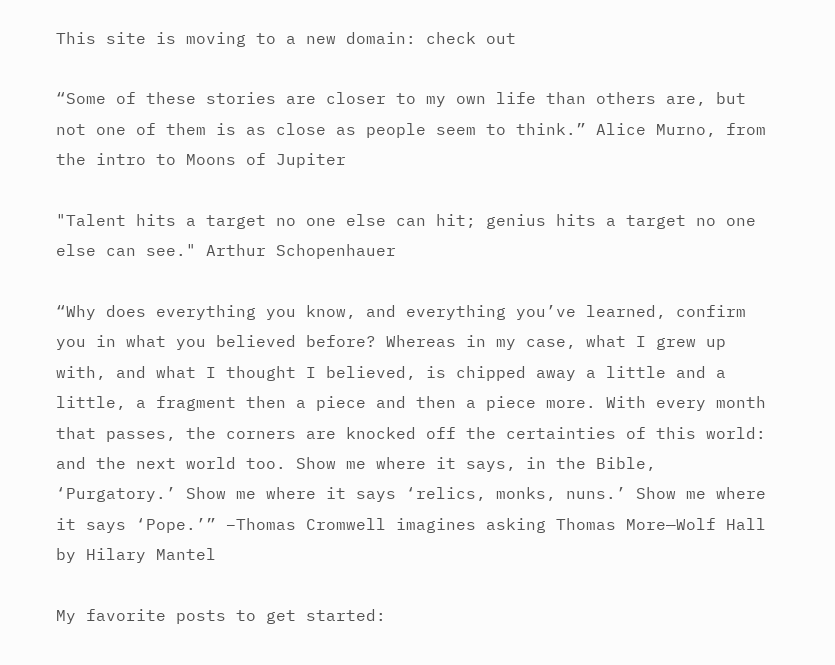This site is moving to a new domain: check out

“Some of these stories are closer to my own life than others are, but not one of them is as close as people seem to think.” Alice Murno, from the intro to Moons of Jupiter

"Talent hits a target no one else can hit; genius hits a target no one else can see." Arthur Schopenhauer

“Why does everything you know, and everything you’ve learned, confirm you in what you believed before? Whereas in my case, what I grew up with, and what I thought I believed, is chipped away a little and a little, a fragment then a piece and then a piece more. With every month that passes, the corners are knocked off the certainties of this world: and the next world too. Show me where it says, in the Bible, ‘Purgatory.’ Show me where it says ‘relics, monks, nuns.’ Show me where it says ‘Pope.’” –Thomas Cromwell imagines asking Thomas More—Wolf Hall by Hilary Mantel

My favorite posts to get started: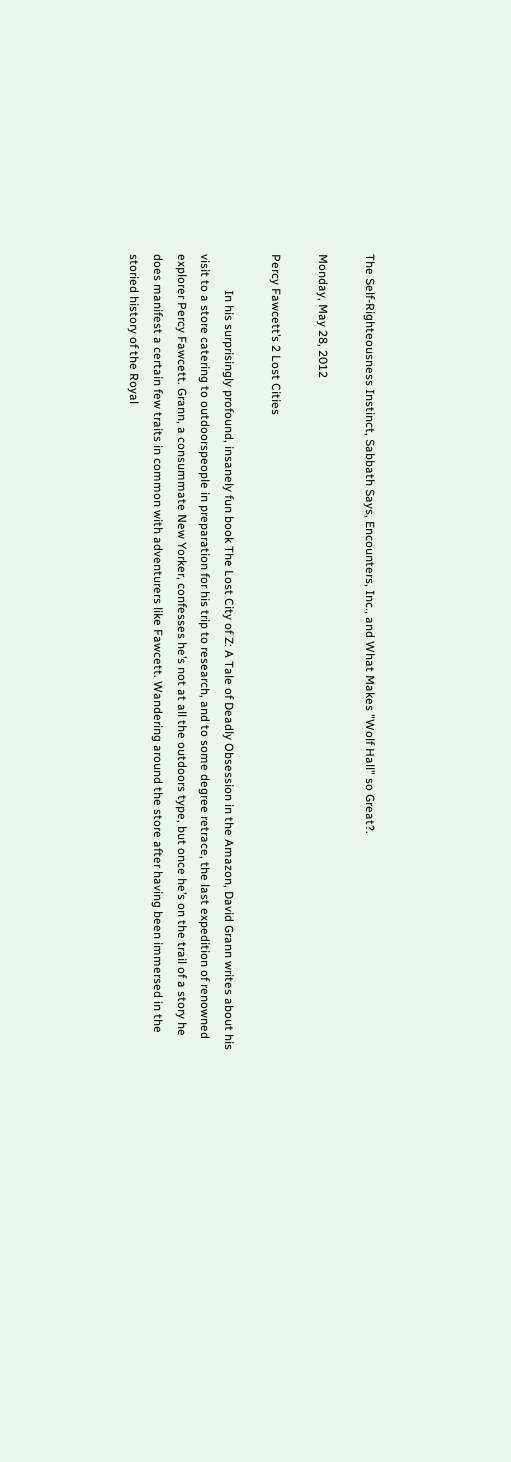The Self-Righteousness Instinct, Sabbath Says, Encounters, Inc., and What Makes "Wolf Hall" so Great?.

Monday, May 28, 2012

Percy Fawcett’s 2 Lost Cities

            In his surprisingly profound, insanely fun book The Lost City of Z: A Tale of Deadly Obsession in the Amazon, David Grann writes about his visit to a store catering to outdoorspeople in preparation for his trip to research, and to some degree retrace, the last expedition of renowned explorer Percy Fawcett. Grann, a consummate New Yorker, confesses he’s not at all the outdoors type, but once he’s on the trail of a story he does manifest a certain few traits in common with adventurers like Fawcett. Wandering around the store after having been immersed in the storied history of the Royal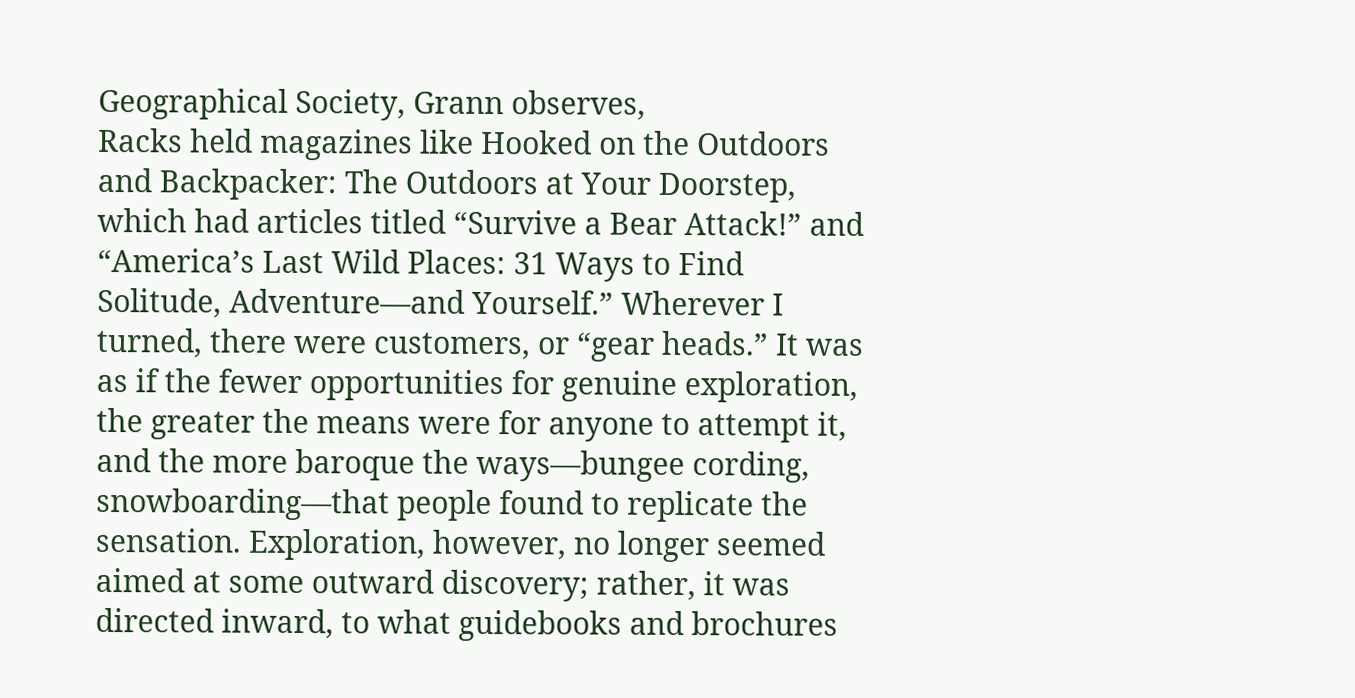Geographical Society, Grann observes,
Racks held magazines like Hooked on the Outdoors and Backpacker: The Outdoors at Your Doorstep, which had articles titled “Survive a Bear Attack!” and “America’s Last Wild Places: 31 Ways to Find Solitude, Adventure—and Yourself.” Wherever I turned, there were customers, or “gear heads.” It was as if the fewer opportunities for genuine exploration, the greater the means were for anyone to attempt it, and the more baroque the ways—bungee cording, snowboarding—that people found to replicate the sensation. Exploration, however, no longer seemed aimed at some outward discovery; rather, it was directed inward, to what guidebooks and brochures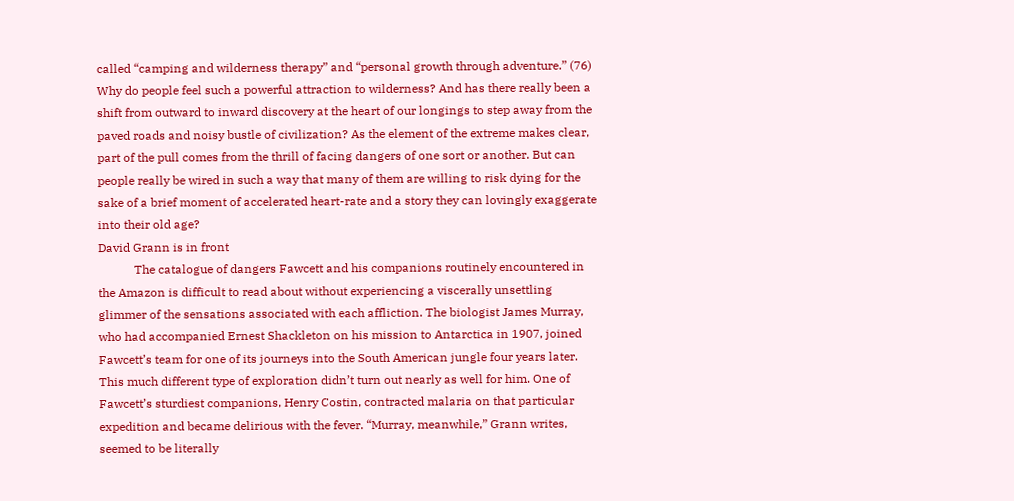called “camping and wilderness therapy” and “personal growth through adventure.” (76)
Why do people feel such a powerful attraction to wilderness? And has there really been a shift from outward to inward discovery at the heart of our longings to step away from the paved roads and noisy bustle of civilization? As the element of the extreme makes clear, part of the pull comes from the thrill of facing dangers of one sort or another. But can people really be wired in such a way that many of them are willing to risk dying for the sake of a brief moment of accelerated heart-rate and a story they can lovingly exaggerate into their old age?
David Grann is in front
            The catalogue of dangers Fawcett and his companions routinely encountered in the Amazon is difficult to read about without experiencing a viscerally unsettling glimmer of the sensations associated with each affliction. The biologist James Murray, who had accompanied Ernest Shackleton on his mission to Antarctica in 1907, joined Fawcett’s team for one of its journeys into the South American jungle four years later. This much different type of exploration didn’t turn out nearly as well for him. One of Fawcett’s sturdiest companions, Henry Costin, contracted malaria on that particular expedition and became delirious with the fever. “Murray, meanwhile,” Grann writes,
seemed to be literally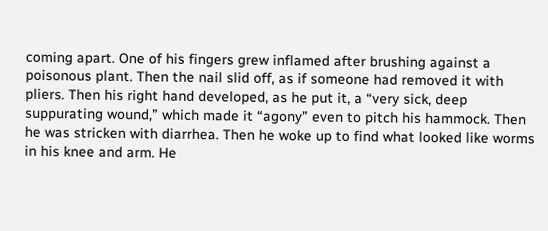coming apart. One of his fingers grew inflamed after brushing against a poisonous plant. Then the nail slid off, as if someone had removed it with pliers. Then his right hand developed, as he put it, a “very sick, deep suppurating wound,” which made it “agony” even to pitch his hammock. Then he was stricken with diarrhea. Then he woke up to find what looked like worms in his knee and arm. He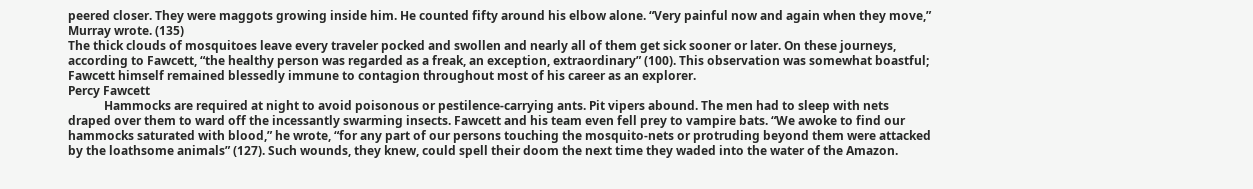peered closer. They were maggots growing inside him. He counted fifty around his elbow alone. “Very painful now and again when they move,” Murray wrote. (135)
The thick clouds of mosquitoes leave every traveler pocked and swollen and nearly all of them get sick sooner or later. On these journeys, according to Fawcett, “the healthy person was regarded as a freak, an exception, extraordinary” (100). This observation was somewhat boastful; Fawcett himself remained blessedly immune to contagion throughout most of his career as an explorer.
Percy Fawcett
            Hammocks are required at night to avoid poisonous or pestilence-carrying ants. Pit vipers abound. The men had to sleep with nets draped over them to ward off the incessantly swarming insects. Fawcett and his team even fell prey to vampire bats. “We awoke to find our hammocks saturated with blood,” he wrote, “for any part of our persons touching the mosquito-nets or protruding beyond them were attacked by the loathsome animals” (127). Such wounds, they knew, could spell their doom the next time they waded into the water of the Amazon.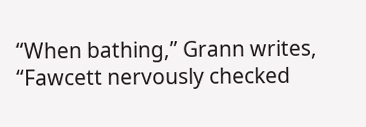“When bathing,” Grann writes, “Fawcett nervously checked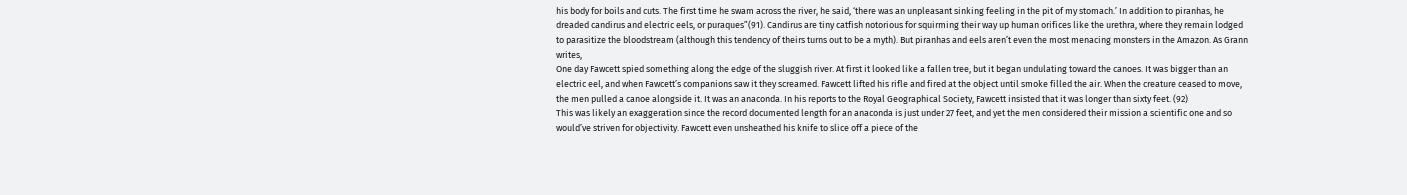his body for boils and cuts. The first time he swam across the river, he said, ‘there was an unpleasant sinking feeling in the pit of my stomach.’ In addition to piranhas, he dreaded candirus and electric eels, or puraques”(91). Candirus are tiny catfish notorious for squirming their way up human orifices like the urethra, where they remain lodged to parasitize the bloodstream (although this tendency of theirs turns out to be a myth). But piranhas and eels aren’t even the most menacing monsters in the Amazon. As Grann writes,
One day Fawcett spied something along the edge of the sluggish river. At first it looked like a fallen tree, but it began undulating toward the canoes. It was bigger than an electric eel, and when Fawcett’s companions saw it they screamed. Fawcett lifted his rifle and fired at the object until smoke filled the air. When the creature ceased to move, the men pulled a canoe alongside it. It was an anaconda. In his reports to the Royal Geographical Society, Fawcett insisted that it was longer than sixty feet. (92)
This was likely an exaggeration since the record documented length for an anaconda is just under 27 feet, and yet the men considered their mission a scientific one and so would’ve striven for objectivity. Fawcett even unsheathed his knife to slice off a piece of the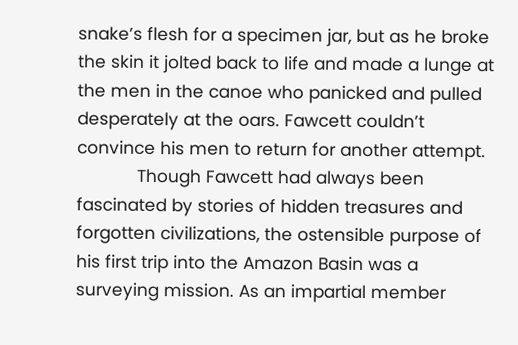snake’s flesh for a specimen jar, but as he broke the skin it jolted back to life and made a lunge at the men in the canoe who panicked and pulled desperately at the oars. Fawcett couldn’t convince his men to return for another attempt.
            Though Fawcett had always been fascinated by stories of hidden treasures and forgotten civilizations, the ostensible purpose of his first trip into the Amazon Basin was a surveying mission. As an impartial member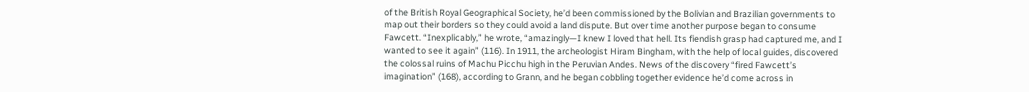of the British Royal Geographical Society, he’d been commissioned by the Bolivian and Brazilian governments to map out their borders so they could avoid a land dispute. But over time another purpose began to consume Fawcett. “Inexplicably,” he wrote, “amazingly—I knew I loved that hell. Its fiendish grasp had captured me, and I wanted to see it again” (116). In 1911, the archeologist Hiram Bingham, with the help of local guides, discovered the colossal ruins of Machu Picchu high in the Peruvian Andes. News of the discovery “fired Fawcett’s imagination” (168), according to Grann, and he began cobbling together evidence he’d come across in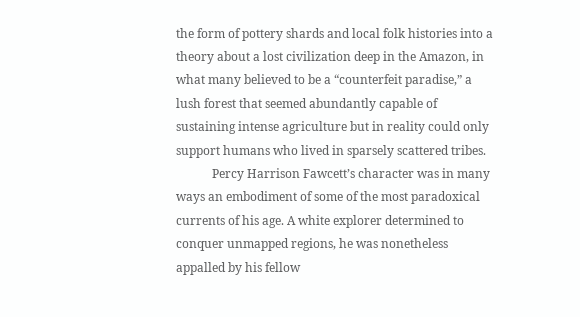the form of pottery shards and local folk histories into a theory about a lost civilization deep in the Amazon, in what many believed to be a “counterfeit paradise,” a lush forest that seemed abundantly capable of sustaining intense agriculture but in reality could only support humans who lived in sparsely scattered tribes.
            Percy Harrison Fawcett’s character was in many ways an embodiment of some of the most paradoxical currents of his age. A white explorer determined to conquer unmapped regions, he was nonetheless appalled by his fellow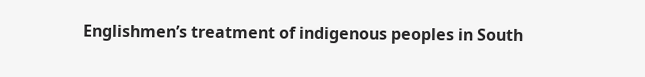Englishmen’s treatment of indigenous peoples in South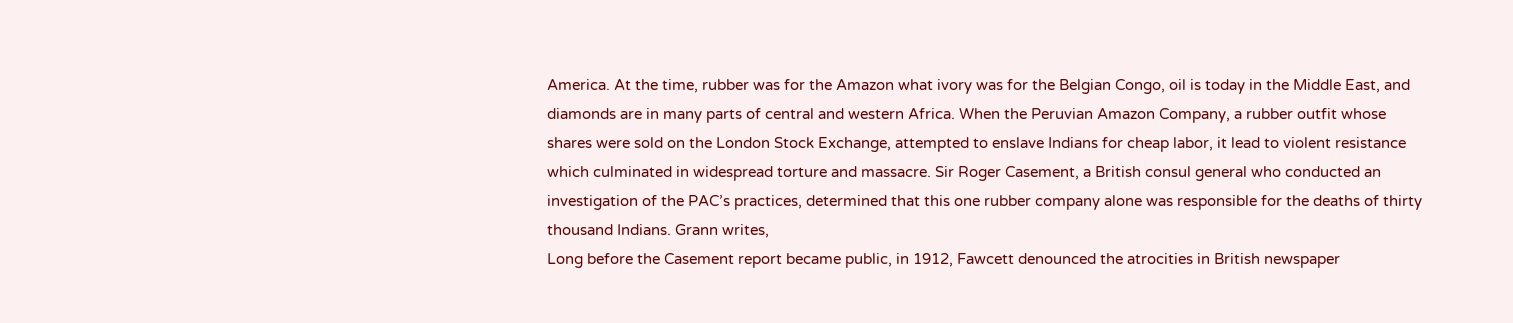America. At the time, rubber was for the Amazon what ivory was for the Belgian Congo, oil is today in the Middle East, and diamonds are in many parts of central and western Africa. When the Peruvian Amazon Company, a rubber outfit whose shares were sold on the London Stock Exchange, attempted to enslave Indians for cheap labor, it lead to violent resistance which culminated in widespread torture and massacre. Sir Roger Casement, a British consul general who conducted an investigation of the PAC’s practices, determined that this one rubber company alone was responsible for the deaths of thirty thousand Indians. Grann writes,
Long before the Casement report became public, in 1912, Fawcett denounced the atrocities in British newspaper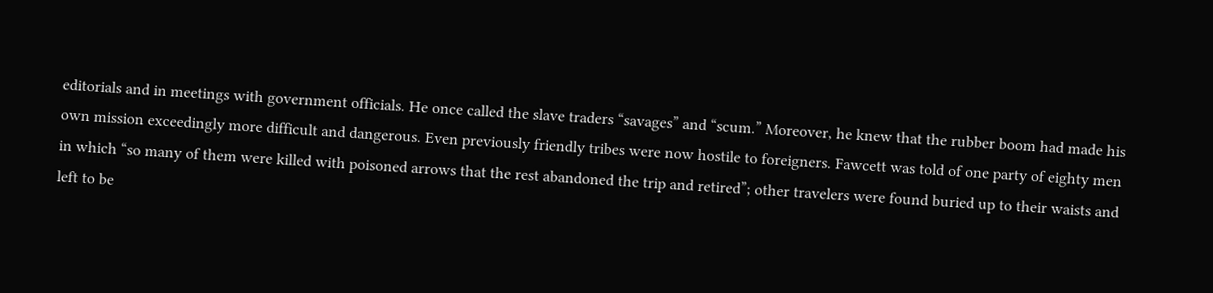editorials and in meetings with government officials. He once called the slave traders “savages” and “scum.” Moreover, he knew that the rubber boom had made his own mission exceedingly more difficult and dangerous. Even previously friendly tribes were now hostile to foreigners. Fawcett was told of one party of eighty men in which “so many of them were killed with poisoned arrows that the rest abandoned the trip and retired”; other travelers were found buried up to their waists and left to be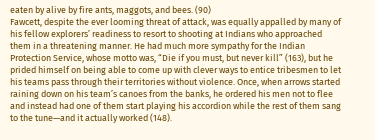eaten by alive by fire ants, maggots, and bees. (90)
Fawcett, despite the ever looming threat of attack, was equally appalled by many of his fellow explorers’ readiness to resort to shooting at Indians who approached them in a threatening manner. He had much more sympathy for the Indian Protection Service, whose motto was, “Die if you must, but never kill” (163), but he prided himself on being able to come up with clever ways to entice tribesmen to let his teams pass through their territories without violence. Once, when arrows started raining down on his team’s canoes from the banks, he ordered his men not to flee and instead had one of them start playing his accordion while the rest of them sang to the tune—and it actually worked (148).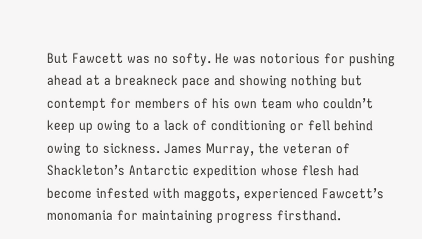But Fawcett was no softy. He was notorious for pushing ahead at a breakneck pace and showing nothing but contempt for members of his own team who couldn’t keep up owing to a lack of conditioning or fell behind owing to sickness. James Murray, the veteran of Shackleton’s Antarctic expedition whose flesh had become infested with maggots, experienced Fawcett’s monomania for maintaining progress firsthand.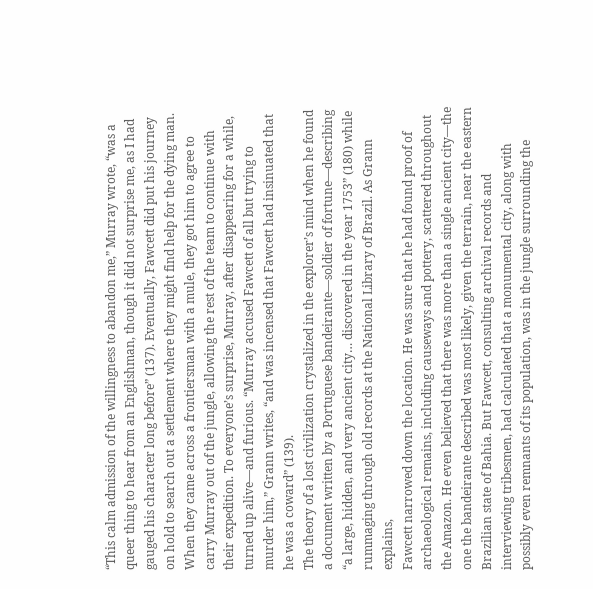“This calm admission of the willingness to abandon me,” Murray wrote, “was a queer thing to hear from an Englishman, though it did not surprise me, as I had gauged his character long before” (137). Eventually, Fawcett did put his journey on hold to search out a settlement where they might find help for the dying man. When they came across a frontiersman with a mule, they got him to agree to carry Murray out of the jungle, allowing the rest of the team to continue with their expedition. To everyone’s surprise, Murray, after disappearing for a while, turned up alive—and furious. “Murray accused Fawcett of all but trying to murder him,” Grann writes, “and was incensed that Fawcett had insinuated that he was a coward” (139).
The theory of a lost civilization crystalized in the explorer’s mind when he found a document written by a Portuguese bandeirante—soldier of fortune—describing “a large, hidden, and very ancient city… discovered in the year 1753” (180) while rummaging through old records at the National Library of Brazil. As Grann explains,
Fawcett narrowed down the location. He was sure that he had found proof of archaeological remains, including causeways and pottery, scattered throughout the Amazon. He even believed that there was more than a single ancient city—the one the bandeirante described was most likely, given the terrain, near the eastern Brazilian state of Bahia. But Fawcett, consulting archival records and interviewing tribesmen, had calculated that a monumental city, along with possibly even remnants of its population, was in the jungle surrounding the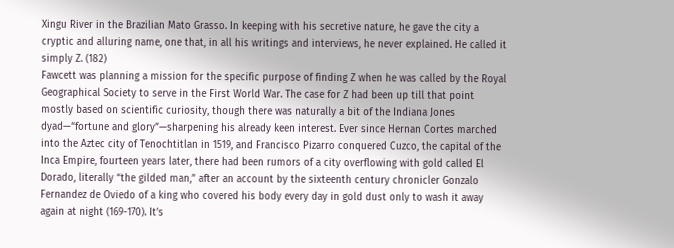Xingu River in the Brazilian Mato Grasso. In keeping with his secretive nature, he gave the city a cryptic and alluring name, one that, in all his writings and interviews, he never explained. He called it simply Z. (182)
Fawcett was planning a mission for the specific purpose of finding Z when he was called by the Royal Geographical Society to serve in the First World War. The case for Z had been up till that point mostly based on scientific curiosity, though there was naturally a bit of the Indiana Jones dyad—“fortune and glory”—sharpening his already keen interest. Ever since Hernan Cortes marched into the Aztec city of Tenochtitlan in 1519, and Francisco Pizarro conquered Cuzco, the capital of the Inca Empire, fourteen years later, there had been rumors of a city overflowing with gold called El Dorado, literally “the gilded man,” after an account by the sixteenth century chronicler Gonzalo Fernandez de Oviedo of a king who covered his body every day in gold dust only to wash it away again at night (169-170). It’s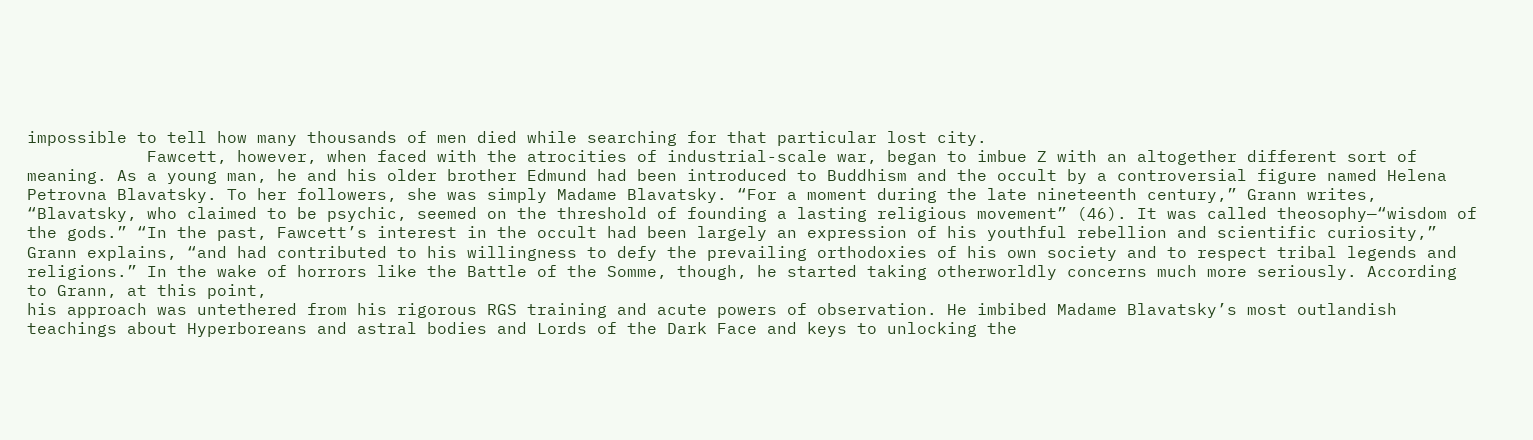impossible to tell how many thousands of men died while searching for that particular lost city.
            Fawcett, however, when faced with the atrocities of industrial-scale war, began to imbue Z with an altogether different sort of meaning. As a young man, he and his older brother Edmund had been introduced to Buddhism and the occult by a controversial figure named Helena Petrovna Blavatsky. To her followers, she was simply Madame Blavatsky. “For a moment during the late nineteenth century,” Grann writes, “Blavatsky, who claimed to be psychic, seemed on the threshold of founding a lasting religious movement” (46). It was called theosophy—“wisdom of the gods.” “In the past, Fawcett’s interest in the occult had been largely an expression of his youthful rebellion and scientific curiosity,” Grann explains, “and had contributed to his willingness to defy the prevailing orthodoxies of his own society and to respect tribal legends and religions.” In the wake of horrors like the Battle of the Somme, though, he started taking otherworldly concerns much more seriously. According to Grann, at this point,
his approach was untethered from his rigorous RGS training and acute powers of observation. He imbibed Madame Blavatsky’s most outlandish teachings about Hyperboreans and astral bodies and Lords of the Dark Face and keys to unlocking the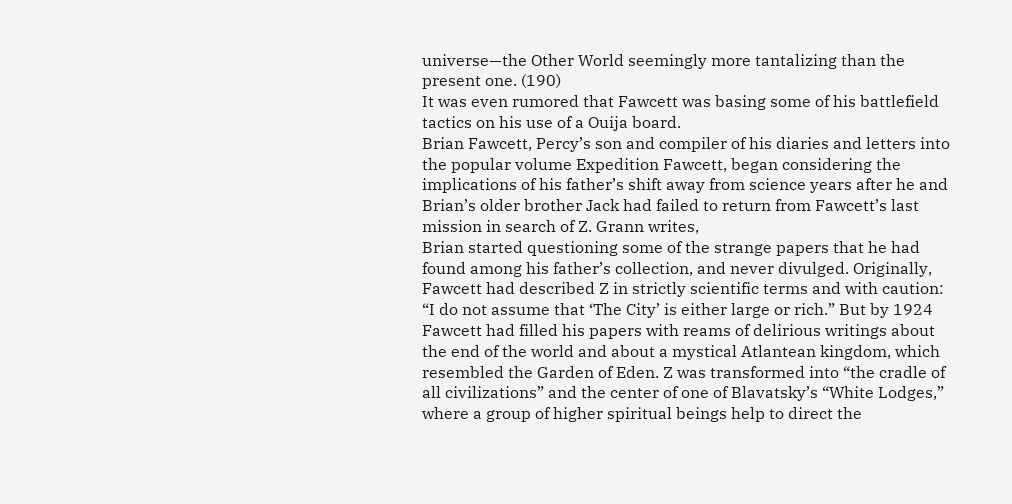universe—the Other World seemingly more tantalizing than the present one. (190)
It was even rumored that Fawcett was basing some of his battlefield tactics on his use of a Ouija board.
Brian Fawcett, Percy’s son and compiler of his diaries and letters into the popular volume Expedition Fawcett, began considering the implications of his father’s shift away from science years after he and Brian’s older brother Jack had failed to return from Fawcett’s last mission in search of Z. Grann writes,
Brian started questioning some of the strange papers that he had found among his father’s collection, and never divulged. Originally, Fawcett had described Z in strictly scientific terms and with caution: “I do not assume that ‘The City’ is either large or rich.” But by 1924 Fawcett had filled his papers with reams of delirious writings about the end of the world and about a mystical Atlantean kingdom, which resembled the Garden of Eden. Z was transformed into “the cradle of all civilizations” and the center of one of Blavatsky’s “White Lodges,” where a group of higher spiritual beings help to direct the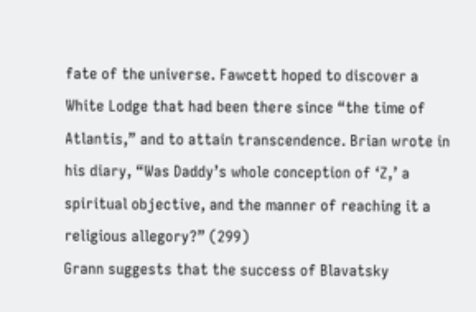fate of the universe. Fawcett hoped to discover a White Lodge that had been there since “the time of Atlantis,” and to attain transcendence. Brian wrote in his diary, “Was Daddy’s whole conception of ‘Z,’ a spiritual objective, and the manner of reaching it a religious allegory?” (299)
Grann suggests that the success of Blavatsky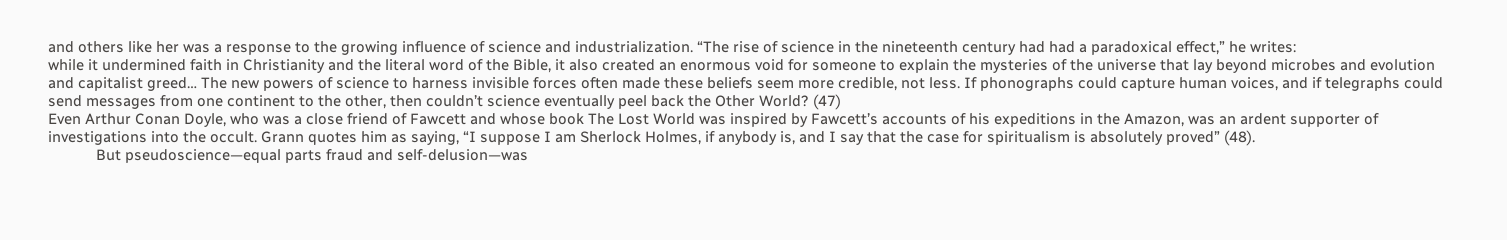and others like her was a response to the growing influence of science and industrialization. “The rise of science in the nineteenth century had had a paradoxical effect,” he writes:
while it undermined faith in Christianity and the literal word of the Bible, it also created an enormous void for someone to explain the mysteries of the universe that lay beyond microbes and evolution and capitalist greed… The new powers of science to harness invisible forces often made these beliefs seem more credible, not less. If phonographs could capture human voices, and if telegraphs could send messages from one continent to the other, then couldn’t science eventually peel back the Other World? (47)
Even Arthur Conan Doyle, who was a close friend of Fawcett and whose book The Lost World was inspired by Fawcett’s accounts of his expeditions in the Amazon, was an ardent supporter of investigations into the occult. Grann quotes him as saying, “I suppose I am Sherlock Holmes, if anybody is, and I say that the case for spiritualism is absolutely proved” (48).
            But pseudoscience—equal parts fraud and self-delusion—was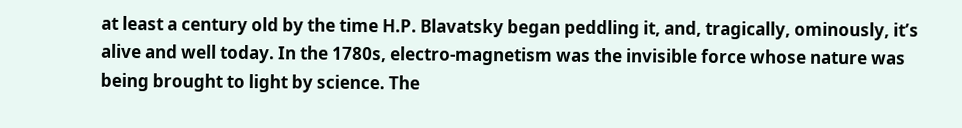at least a century old by the time H.P. Blavatsky began peddling it, and, tragically, ominously, it’s alive and well today. In the 1780s, electro-magnetism was the invisible force whose nature was being brought to light by science. The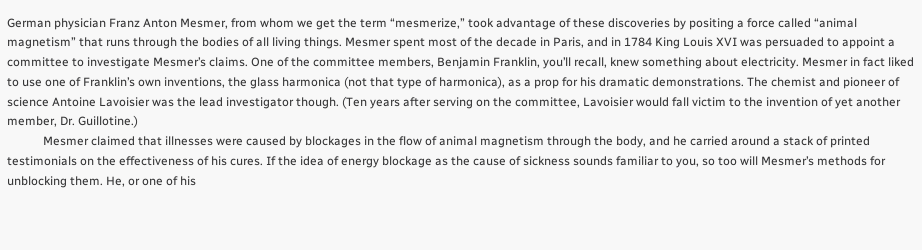German physician Franz Anton Mesmer, from whom we get the term “mesmerize,” took advantage of these discoveries by positing a force called “animal magnetism” that runs through the bodies of all living things. Mesmer spent most of the decade in Paris, and in 1784 King Louis XVI was persuaded to appoint a committee to investigate Mesmer’s claims. One of the committee members, Benjamin Franklin, you’ll recall, knew something about electricity. Mesmer in fact liked to use one of Franklin’s own inventions, the glass harmonica (not that type of harmonica), as a prop for his dramatic demonstrations. The chemist and pioneer of science Antoine Lavoisier was the lead investigator though. (Ten years after serving on the committee, Lavoisier would fall victim to the invention of yet another member, Dr. Guillotine.)
            Mesmer claimed that illnesses were caused by blockages in the flow of animal magnetism through the body, and he carried around a stack of printed testimonials on the effectiveness of his cures. If the idea of energy blockage as the cause of sickness sounds familiar to you, so too will Mesmer’s methods for unblocking them. He, or one of his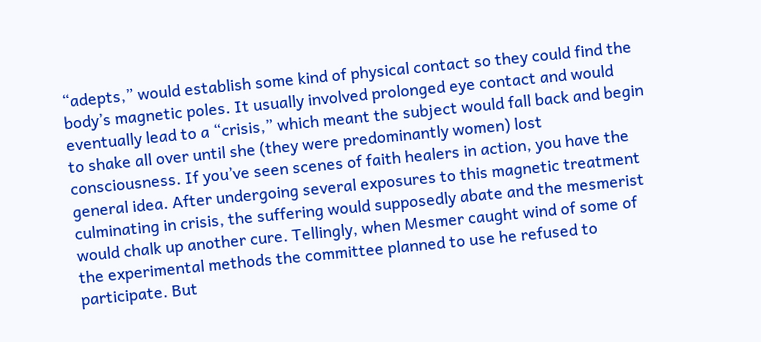“adepts,” would establish some kind of physical contact so they could find the body’s magnetic poles. It usually involved prolonged eye contact and would eventually lead to a “crisis,” which meant the subject would fall back and begin to shake all over until she (they were predominantly women) lost consciousness. If you’ve seen scenes of faith healers in action, you have the general idea. After undergoing several exposures to this magnetic treatment culminating in crisis, the suffering would supposedly abate and the mesmerist would chalk up another cure. Tellingly, when Mesmer caught wind of some of the experimental methods the committee planned to use he refused to participate. But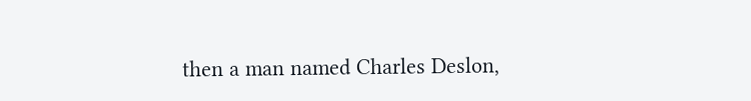then a man named Charles Deslon,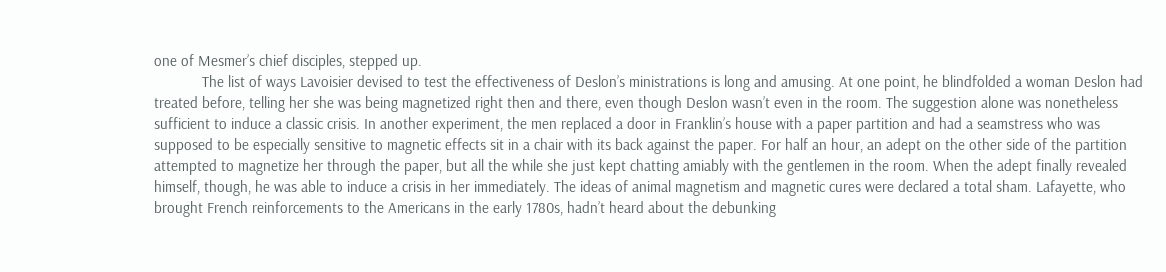one of Mesmer’s chief disciples, stepped up.
            The list of ways Lavoisier devised to test the effectiveness of Deslon’s ministrations is long and amusing. At one point, he blindfolded a woman Deslon had treated before, telling her she was being magnetized right then and there, even though Deslon wasn’t even in the room. The suggestion alone was nonetheless sufficient to induce a classic crisis. In another experiment, the men replaced a door in Franklin’s house with a paper partition and had a seamstress who was supposed to be especially sensitive to magnetic effects sit in a chair with its back against the paper. For half an hour, an adept on the other side of the partition attempted to magnetize her through the paper, but all the while she just kept chatting amiably with the gentlemen in the room. When the adept finally revealed himself, though, he was able to induce a crisis in her immediately. The ideas of animal magnetism and magnetic cures were declared a total sham. Lafayette, who brought French reinforcements to the Americans in the early 1780s, hadn’t heard about the debunking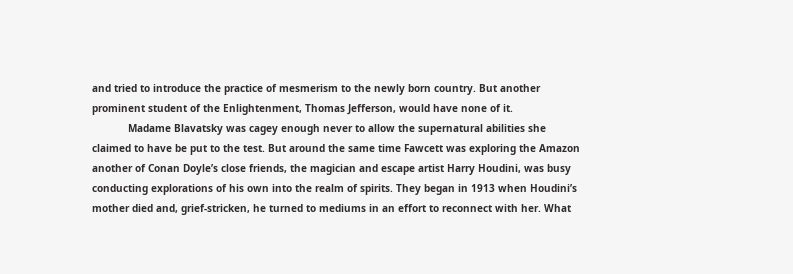and tried to introduce the practice of mesmerism to the newly born country. But another prominent student of the Enlightenment, Thomas Jefferson, would have none of it.
            Madame Blavatsky was cagey enough never to allow the supernatural abilities she claimed to have be put to the test. But around the same time Fawcett was exploring the Amazon another of Conan Doyle’s close friends, the magician and escape artist Harry Houdini, was busy conducting explorations of his own into the realm of spirits. They began in 1913 when Houdini’s mother died and, grief-stricken, he turned to mediums in an effort to reconnect with her. What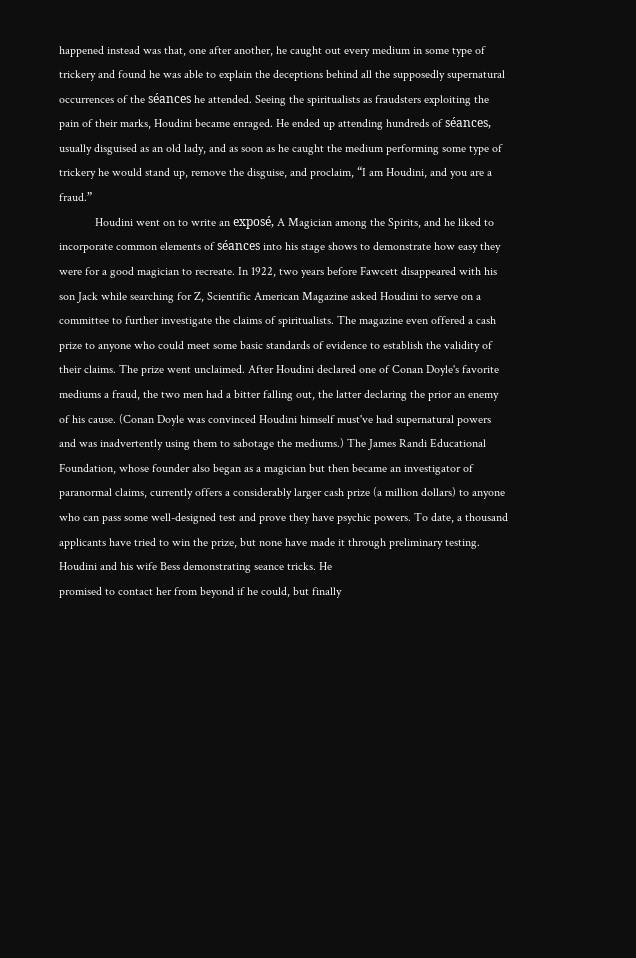happened instead was that, one after another, he caught out every medium in some type of trickery and found he was able to explain the deceptions behind all the supposedly supernatural occurrences of the séances he attended. Seeing the spiritualists as fraudsters exploiting the pain of their marks, Houdini became enraged. He ended up attending hundreds of séances, usually disguised as an old lady, and as soon as he caught the medium performing some type of trickery he would stand up, remove the disguise, and proclaim, “I am Houdini, and you are a fraud.”
            Houdini went on to write an exposé, A Magician among the Spirits, and he liked to incorporate common elements of séances into his stage shows to demonstrate how easy they were for a good magician to recreate. In 1922, two years before Fawcett disappeared with his son Jack while searching for Z, Scientific American Magazine asked Houdini to serve on a committee to further investigate the claims of spiritualists. The magazine even offered a cash prize to anyone who could meet some basic standards of evidence to establish the validity of their claims. The prize went unclaimed. After Houdini declared one of Conan Doyle's favorite mediums a fraud, the two men had a bitter falling out, the latter declaring the prior an enemy of his cause. (Conan Doyle was convinced Houdini himself must've had supernatural powers and was inadvertently using them to sabotage the mediums.) The James Randi Educational Foundation, whose founder also began as a magician but then became an investigator of paranormal claims, currently offers a considerably larger cash prize (a million dollars) to anyone who can pass some well-designed test and prove they have psychic powers. To date, a thousand applicants have tried to win the prize, but none have made it through preliminary testing.
Houdini and his wife Bess demonstrating seance tricks. He
promised to contact her from beyond if he could, but finally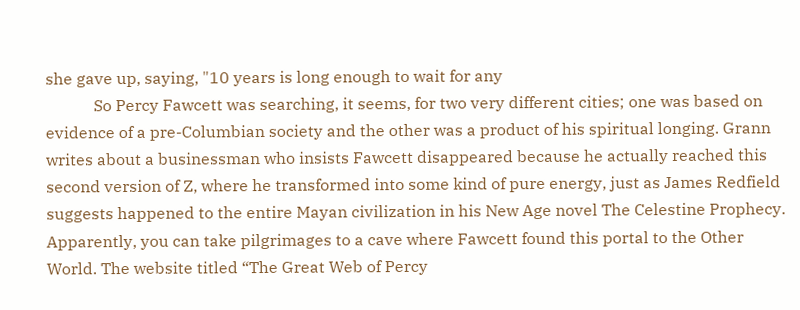she gave up, saying, "10 years is long enough to wait for any
            So Percy Fawcett was searching, it seems, for two very different cities; one was based on evidence of a pre-Columbian society and the other was a product of his spiritual longing. Grann writes about a businessman who insists Fawcett disappeared because he actually reached this second version of Z, where he transformed into some kind of pure energy, just as James Redfield suggests happened to the entire Mayan civilization in his New Age novel The Celestine Prophecy. Apparently, you can take pilgrimages to a cave where Fawcett found this portal to the Other World. The website titled “The Great Web of Percy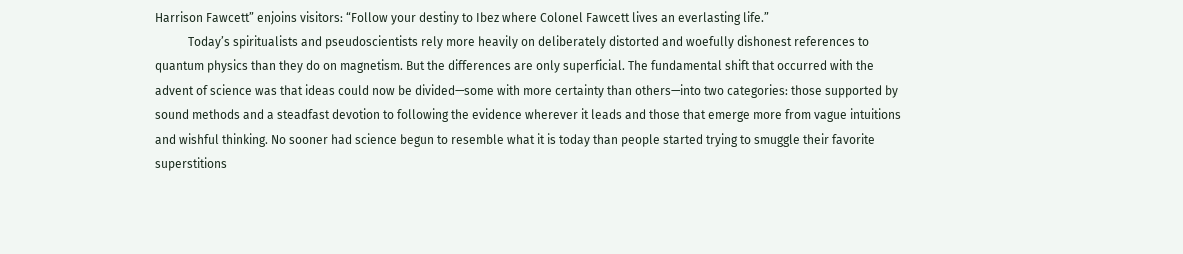Harrison Fawcett” enjoins visitors: “Follow your destiny to Ibez where Colonel Fawcett lives an everlasting life.”
           Today’s spiritualists and pseudoscientists rely more heavily on deliberately distorted and woefully dishonest references to quantum physics than they do on magnetism. But the differences are only superficial. The fundamental shift that occurred with the advent of science was that ideas could now be divided—some with more certainty than others—into two categories: those supported by sound methods and a steadfast devotion to following the evidence wherever it leads and those that emerge more from vague intuitions and wishful thinking. No sooner had science begun to resemble what it is today than people started trying to smuggle their favorite superstitions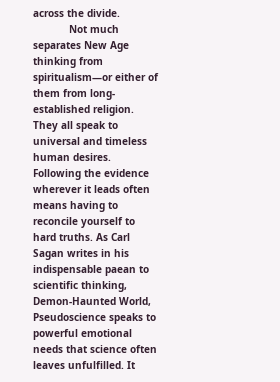across the divide.
            Not much separates New Age thinking from spiritualism—or either of them from long-established religion. They all speak to universal and timeless human desires. Following the evidence wherever it leads often means having to reconcile yourself to hard truths. As Carl Sagan writes in his indispensable paean to scientific thinking, Demon-Haunted World,
Pseudoscience speaks to powerful emotional needs that science often leaves unfulfilled. It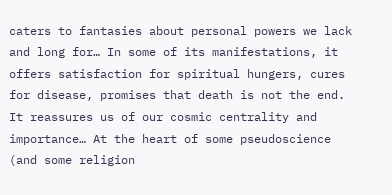caters to fantasies about personal powers we lack and long for… In some of its manifestations, it offers satisfaction for spiritual hungers, cures for disease, promises that death is not the end. It reassures us of our cosmic centrality and importance… At the heart of some pseudoscience (and some religion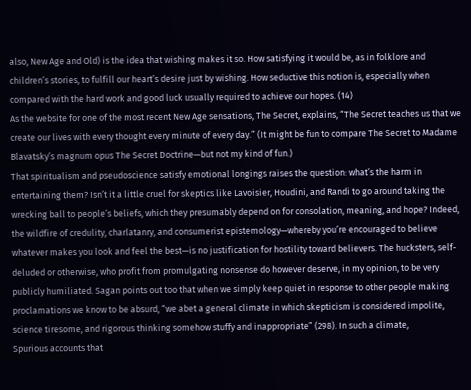also, New Age and Old) is the idea that wishing makes it so. How satisfying it would be, as in folklore and children’s stories, to fulfill our heart’s desire just by wishing. How seductive this notion is, especially when compared with the hard work and good luck usually required to achieve our hopes. (14)
As the website for one of the most recent New Age sensations, The Secret, explains, “The Secret teaches us that we create our lives with every thought every minute of every day.” (It might be fun to compare The Secret to Madame Blavatsky’s magnum opus The Secret Doctrine—but not my kind of fun.)
That spiritualism and pseudoscience satisfy emotional longings raises the question: what’s the harm in entertaining them? Isn’t it a little cruel for skeptics like Lavoisier, Houdini, and Randi to go around taking the wrecking ball to people’s beliefs, which they presumably depend on for consolation, meaning, and hope? Indeed, the wildfire of credulity, charlatanry, and consumerist epistemology—whereby you’re encouraged to believe whatever makes you look and feel the best—is no justification for hostility toward believers. The hucksters, self-deluded or otherwise, who profit from promulgating nonsense do however deserve, in my opinion, to be very publicly humiliated. Sagan points out too that when we simply keep quiet in response to other people making proclamations we know to be absurd, “we abet a general climate in which skepticism is considered impolite, science tiresome, and rigorous thinking somehow stuffy and inappropriate” (298). In such a climate,
Spurious accounts that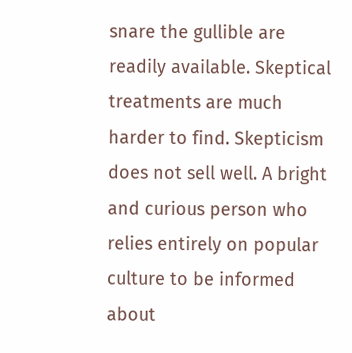snare the gullible are readily available. Skeptical treatments are much harder to find. Skepticism does not sell well. A bright and curious person who relies entirely on popular culture to be informed about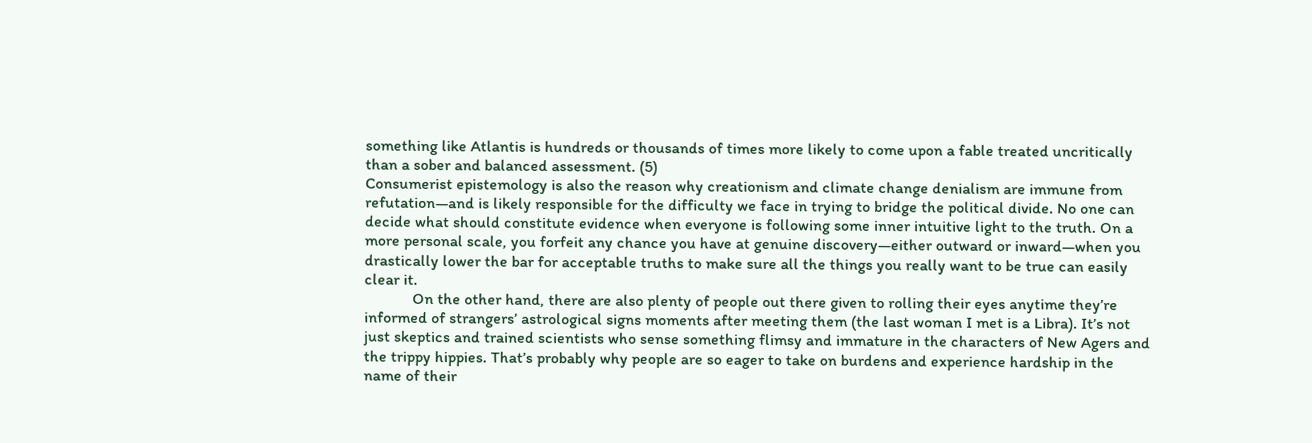something like Atlantis is hundreds or thousands of times more likely to come upon a fable treated uncritically than a sober and balanced assessment. (5)
Consumerist epistemology is also the reason why creationism and climate change denialism are immune from refutation—and is likely responsible for the difficulty we face in trying to bridge the political divide. No one can decide what should constitute evidence when everyone is following some inner intuitive light to the truth. On a more personal scale, you forfeit any chance you have at genuine discovery—either outward or inward—when you drastically lower the bar for acceptable truths to make sure all the things you really want to be true can easily clear it.
            On the other hand, there are also plenty of people out there given to rolling their eyes anytime they’re informed of strangers’ astrological signs moments after meeting them (the last woman I met is a Libra). It’s not just skeptics and trained scientists who sense something flimsy and immature in the characters of New Agers and the trippy hippies. That’s probably why people are so eager to take on burdens and experience hardship in the name of their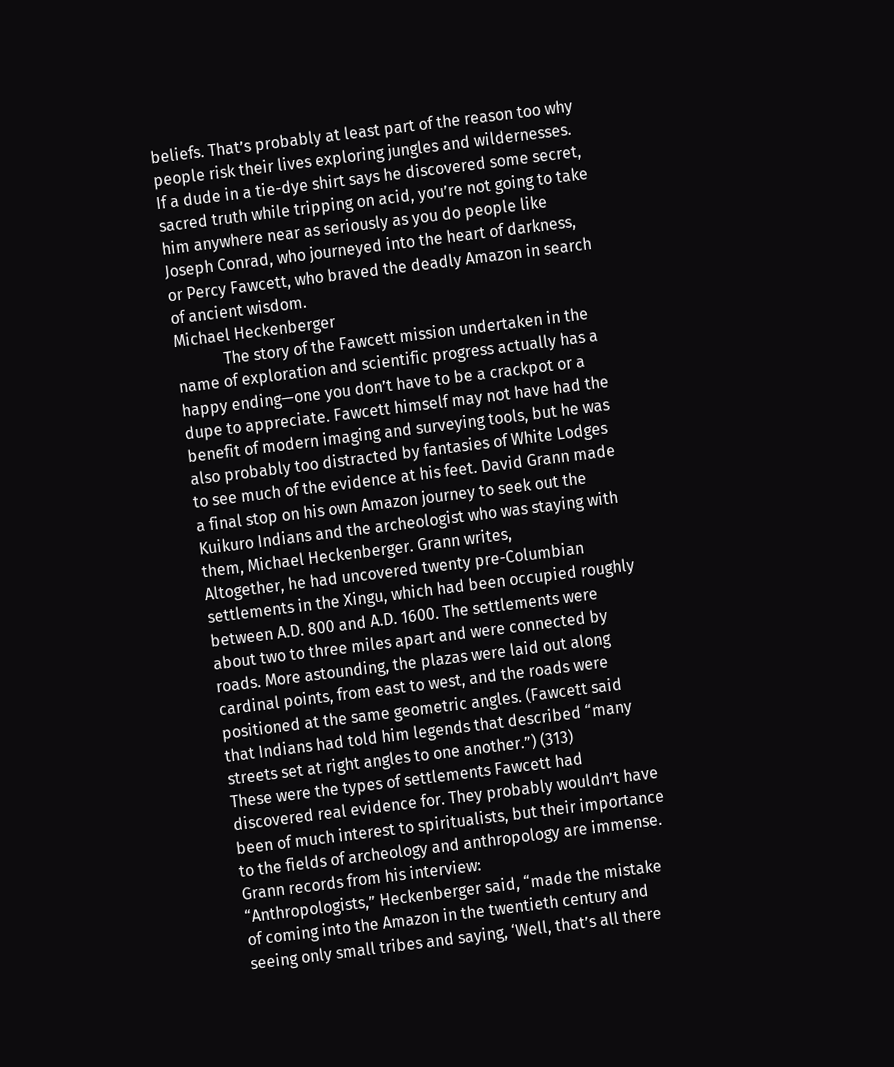beliefs. That’s probably at least part of the reason too why people risk their lives exploring jungles and wildernesses. If a dude in a tie-dye shirt says he discovered some secret, sacred truth while tripping on acid, you’re not going to take him anywhere near as seriously as you do people like Joseph Conrad, who journeyed into the heart of darkness, or Percy Fawcett, who braved the deadly Amazon in search of ancient wisdom.
Michael Heckenberger
            The story of the Fawcett mission undertaken in the name of exploration and scientific progress actually has a happy ending—one you don’t have to be a crackpot or a dupe to appreciate. Fawcett himself may not have had the benefit of modern imaging and surveying tools, but he was also probably too distracted by fantasies of White Lodges to see much of the evidence at his feet. David Grann made a final stop on his own Amazon journey to seek out the Kuikuro Indians and the archeologist who was staying with them, Michael Heckenberger. Grann writes,
Altogether, he had uncovered twenty pre-Columbian settlements in the Xingu, which had been occupied roughly between A.D. 800 and A.D. 1600. The settlements were about two to three miles apart and were connected by roads. More astounding, the plazas were laid out along cardinal points, from east to west, and the roads were positioned at the same geometric angles. (Fawcett said that Indians had told him legends that described “many streets set at right angles to one another.”) (313)
These were the types of settlements Fawcett had discovered real evidence for. They probably wouldn’t have been of much interest to spiritualists, but their importance to the fields of archeology and anthropology are immense. Grann records from his interview:
“Anthropologists,” Heckenberger said, “made the mistake of coming into the Amazon in the twentieth century and seeing only small tribes and saying, ‘Well, that’s all there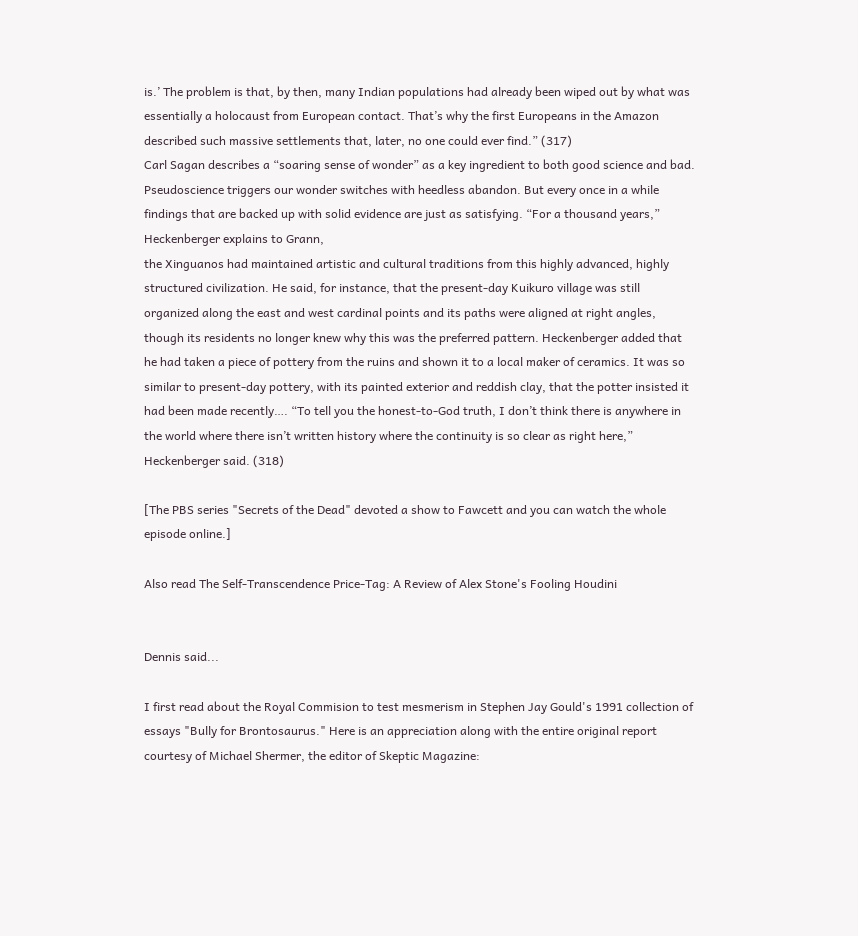is.’ The problem is that, by then, many Indian populations had already been wiped out by what was essentially a holocaust from European contact. That’s why the first Europeans in the Amazon described such massive settlements that, later, no one could ever find.” (317)
Carl Sagan describes a “soaring sense of wonder” as a key ingredient to both good science and bad. Pseudoscience triggers our wonder switches with heedless abandon. But every once in a while findings that are backed up with solid evidence are just as satisfying. “For a thousand years,” Heckenberger explains to Grann,
the Xinguanos had maintained artistic and cultural traditions from this highly advanced, highly structured civilization. He said, for instance, that the present-day Kuikuro village was still organized along the east and west cardinal points and its paths were aligned at right angles, though its residents no longer knew why this was the preferred pattern. Heckenberger added that he had taken a piece of pottery from the ruins and shown it to a local maker of ceramics. It was so similar to present-day pottery, with its painted exterior and reddish clay, that the potter insisted it had been made recently…. “To tell you the honest-to-God truth, I don’t think there is anywhere in the world where there isn’t written history where the continuity is so clear as right here,” Heckenberger said. (318)

[The PBS series "Secrets of the Dead" devoted a show to Fawcett and you can watch the whole episode online.]

Also read The Self-Transcendence Price-Tag: A Review of Alex Stone's Fooling Houdini


Dennis said...

I first read about the Royal Commision to test mesmerism in Stephen Jay Gould's 1991 collection of essays "Bully for Brontosaurus." Here is an appreciation along with the entire original report courtesy of Michael Shermer, the editor of Skeptic Magazine: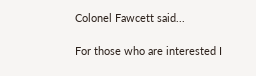Colonel Fawcett said...

For those who are interested I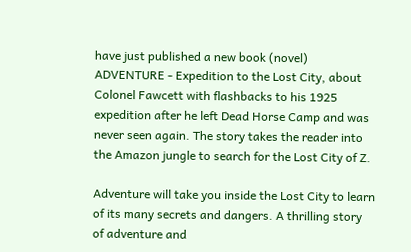have just published a new book (novel) ADVENTURE - Expedition to the Lost City, about Colonel Fawcett with flashbacks to his 1925 expedition after he left Dead Horse Camp and was never seen again. The story takes the reader into the Amazon jungle to search for the Lost City of Z.

Adventure will take you inside the Lost City to learn of its many secrets and dangers. A thrilling story of adventure and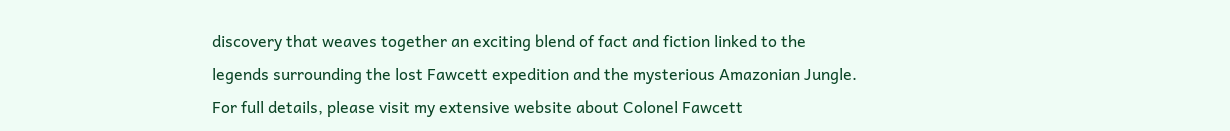discovery that weaves together an exciting blend of fact and fiction linked to the legends surrounding the lost Fawcett expedition and the mysterious Amazonian Jungle.
For full details, please visit my extensive website about Colonel Fawcett